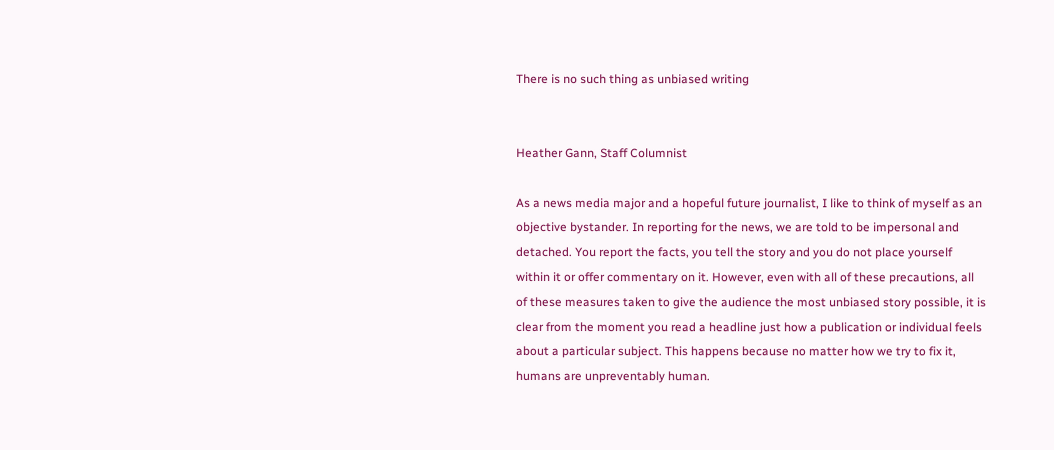There is no such thing as unbiased writing


Heather Gann, Staff Columnist

As a news media major and a hopeful future journalist, I like to think of myself as an objective bystander. In reporting for the news, we are told to be impersonal and detached. You report the facts, you tell the story and you do not place yourself within it or offer commentary on it. However, even with all of these precautions, all of these measures taken to give the audience the most unbiased story possible, it is clear from the moment you read a headline just how a publication or individual feels about a particular subject. This happens because no matter how we try to fix it, humans are unpreventably human.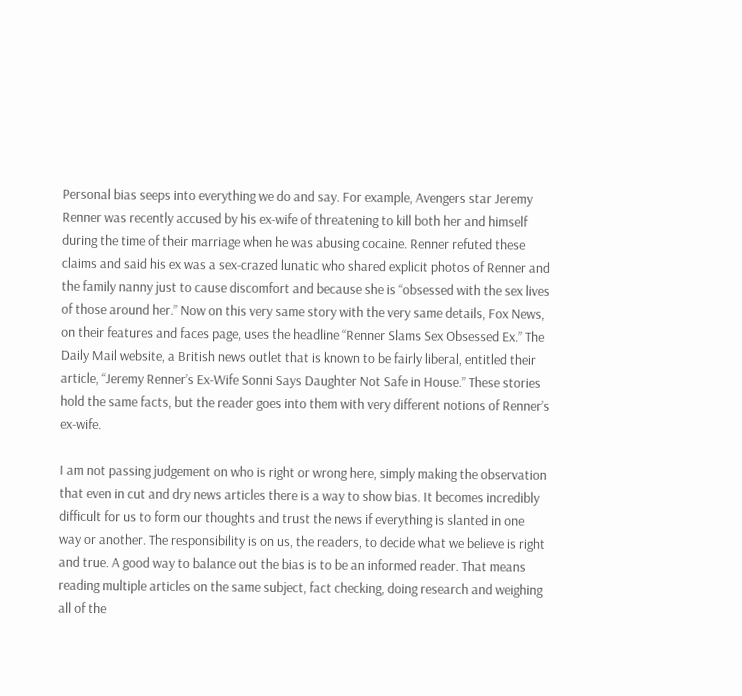Personal bias seeps into everything we do and say. For example, Avengers star Jeremy Renner was recently accused by his ex-wife of threatening to kill both her and himself during the time of their marriage when he was abusing cocaine. Renner refuted these claims and said his ex was a sex-crazed lunatic who shared explicit photos of Renner and the family nanny just to cause discomfort and because she is “obsessed with the sex lives of those around her.” Now on this very same story with the very same details, Fox News, on their features and faces page, uses the headline “Renner Slams Sex Obsessed Ex.” The Daily Mail website, a British news outlet that is known to be fairly liberal, entitled their article, “Jeremy Renner’s Ex-Wife Sonni Says Daughter Not Safe in House.” These stories hold the same facts, but the reader goes into them with very different notions of Renner’s ex-wife.

I am not passing judgement on who is right or wrong here, simply making the observation that even in cut and dry news articles there is a way to show bias. It becomes incredibly difficult for us to form our thoughts and trust the news if everything is slanted in one way or another. The responsibility is on us, the readers, to decide what we believe is right and true. A good way to balance out the bias is to be an informed reader. That means reading multiple articles on the same subject, fact checking, doing research and weighing all of the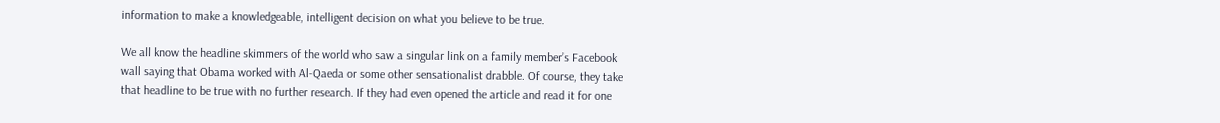information to make a knowledgeable, intelligent decision on what you believe to be true.

We all know the headline skimmers of the world who saw a singular link on a family member’s Facebook wall saying that Obama worked with Al-Qaeda or some other sensationalist drabble. Of course, they take that headline to be true with no further research. If they had even opened the article and read it for one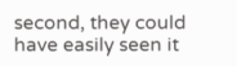second, they could have easily seen it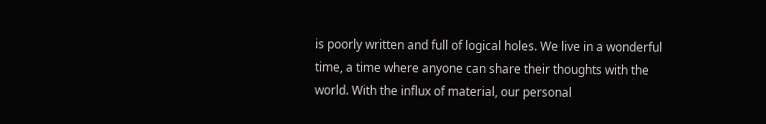is poorly written and full of logical holes. We live in a wonderful time, a time where anyone can share their thoughts with the world. With the influx of material, our personal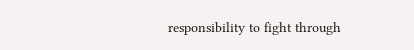responsibility to fight through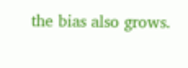the bias also grows.